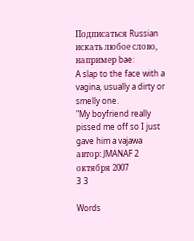Подписаться Russian
искать любое слово, например bae:
A slap to the face with a vagina, usually a dirty or smelly one.
"My boyfriend really pissed me off so I just gave him a vajawa
автор: JMANAF 2 октября 2007
3 3

Words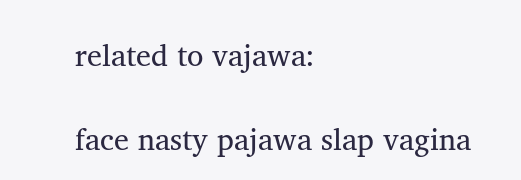related to vajawa:

face nasty pajawa slap vagina